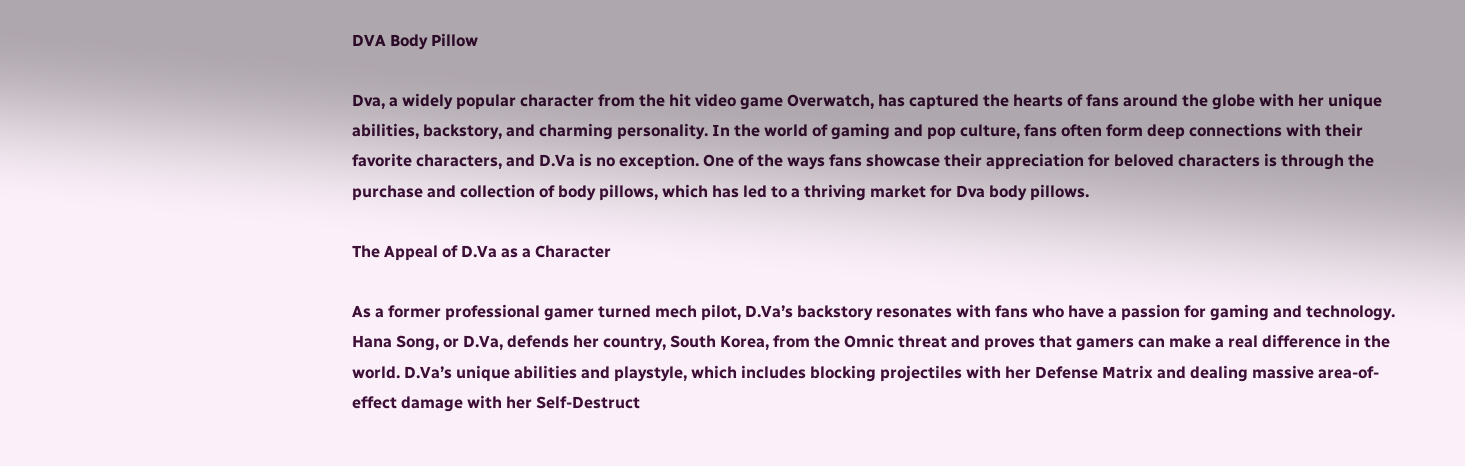DVA Body Pillow

Dva, a widely popular character from the hit video game Overwatch, has captured the hearts of fans around the globe with her unique abilities, backstory, and charming personality. In the world of gaming and pop culture, fans often form deep connections with their favorite characters, and D.Va is no exception. One of the ways fans showcase their appreciation for beloved characters is through the purchase and collection of body pillows, which has led to a thriving market for Dva body pillows.

The Appeal of D.Va as a Character

As a former professional gamer turned mech pilot, D.Va’s backstory resonates with fans who have a passion for gaming and technology. Hana Song, or D.Va, defends her country, South Korea, from the Omnic threat and proves that gamers can make a real difference in the world. D.Va’s unique abilities and playstyle, which includes blocking projectiles with her Defense Matrix and dealing massive area-of-effect damage with her Self-Destruct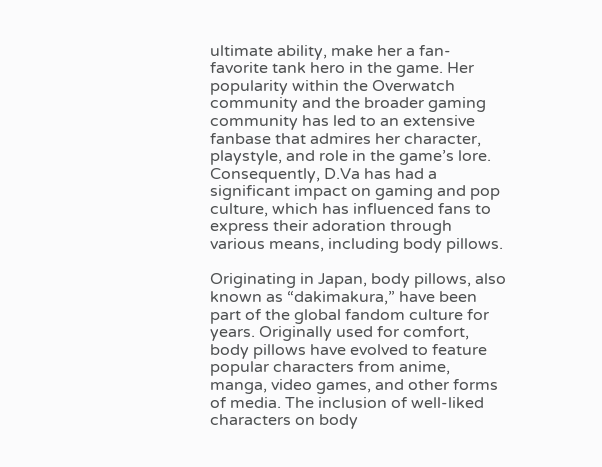ultimate ability, make her a fan-favorite tank hero in the game. Her popularity within the Overwatch community and the broader gaming community has led to an extensive fanbase that admires her character, playstyle, and role in the game’s lore. Consequently, D.Va has had a significant impact on gaming and pop culture, which has influenced fans to express their adoration through various means, including body pillows.

Originating in Japan, body pillows, also known as “dakimakura,” have been part of the global fandom culture for years. Originally used for comfort, body pillows have evolved to feature popular characters from anime, manga, video games, and other forms of media. The inclusion of well-liked characters on body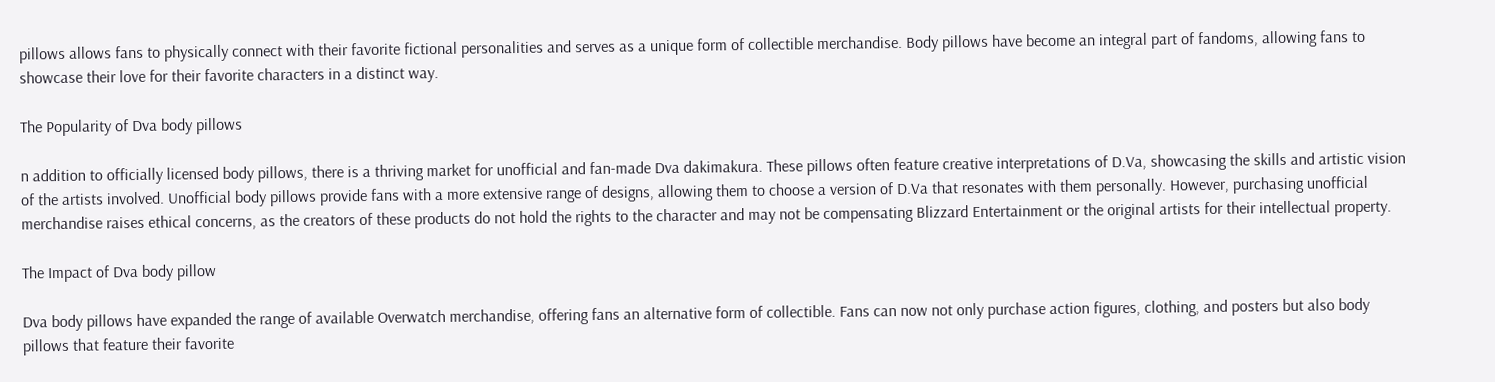pillows allows fans to physically connect with their favorite fictional personalities and serves as a unique form of collectible merchandise. Body pillows have become an integral part of fandoms, allowing fans to showcase their love for their favorite characters in a distinct way.

The Popularity of Dva body pillows

n addition to officially licensed body pillows, there is a thriving market for unofficial and fan-made Dva dakimakura. These pillows often feature creative interpretations of D.Va, showcasing the skills and artistic vision of the artists involved. Unofficial body pillows provide fans with a more extensive range of designs, allowing them to choose a version of D.Va that resonates with them personally. However, purchasing unofficial merchandise raises ethical concerns, as the creators of these products do not hold the rights to the character and may not be compensating Blizzard Entertainment or the original artists for their intellectual property.

The Impact of Dva body pillow

Dva body pillows have expanded the range of available Overwatch merchandise, offering fans an alternative form of collectible. Fans can now not only purchase action figures, clothing, and posters but also body pillows that feature their favorite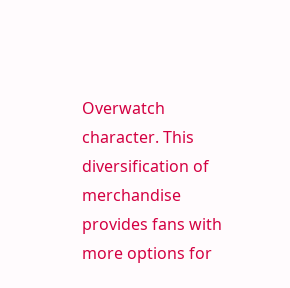Overwatch character. This diversification of merchandise provides fans with more options for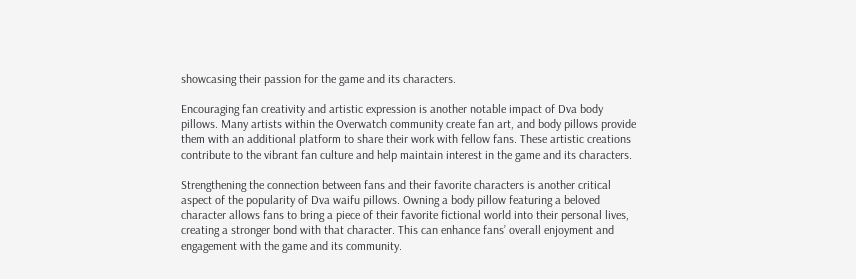showcasing their passion for the game and its characters.

Encouraging fan creativity and artistic expression is another notable impact of Dva body pillows. Many artists within the Overwatch community create fan art, and body pillows provide them with an additional platform to share their work with fellow fans. These artistic creations contribute to the vibrant fan culture and help maintain interest in the game and its characters.

Strengthening the connection between fans and their favorite characters is another critical aspect of the popularity of Dva waifu pillows. Owning a body pillow featuring a beloved character allows fans to bring a piece of their favorite fictional world into their personal lives, creating a stronger bond with that character. This can enhance fans’ overall enjoyment and engagement with the game and its community.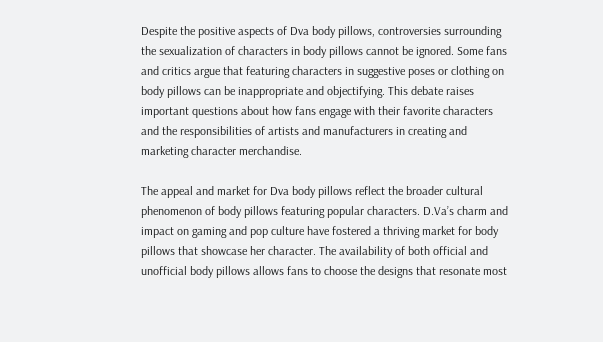Despite the positive aspects of Dva body pillows, controversies surrounding the sexualization of characters in body pillows cannot be ignored. Some fans and critics argue that featuring characters in suggestive poses or clothing on body pillows can be inappropriate and objectifying. This debate raises important questions about how fans engage with their favorite characters and the responsibilities of artists and manufacturers in creating and marketing character merchandise.

The appeal and market for Dva body pillows reflect the broader cultural phenomenon of body pillows featuring popular characters. D.Va’s charm and impact on gaming and pop culture have fostered a thriving market for body pillows that showcase her character. The availability of both official and unofficial body pillows allows fans to choose the designs that resonate most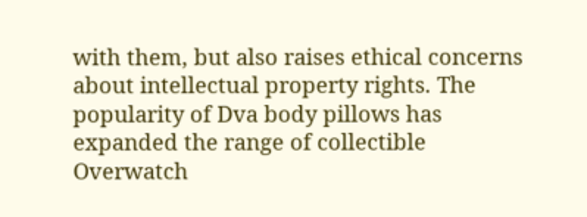with them, but also raises ethical concerns about intellectual property rights. The popularity of Dva body pillows has expanded the range of collectible Overwatch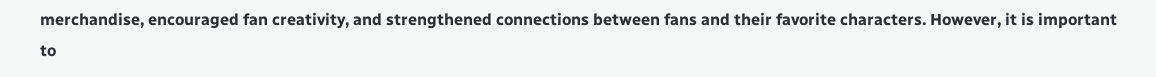merchandise, encouraged fan creativity, and strengthened connections between fans and their favorite characters. However, it is important to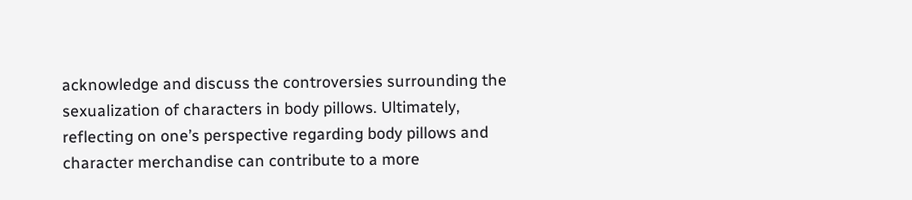acknowledge and discuss the controversies surrounding the sexualization of characters in body pillows. Ultimately, reflecting on one’s perspective regarding body pillows and character merchandise can contribute to a more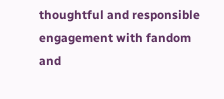thoughtful and responsible engagement with fandom and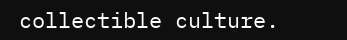collectible culture.